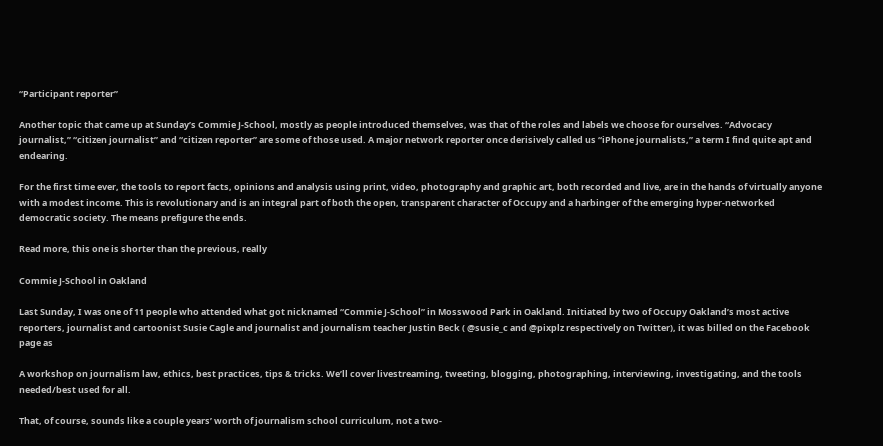“Participant reporter”

Another topic that came up at Sunday’s Commie J-School, mostly as people introduced themselves, was that of the roles and labels we choose for ourselves. “Advocacy journalist,” “citizen journalist” and “citizen reporter” are some of those used. A major network reporter once derisively called us “iPhone journalists,” a term I find quite apt and endearing.

For the first time ever, the tools to report facts, opinions and analysis using print, video, photography and graphic art, both recorded and live, are in the hands of virtually anyone with a modest income. This is revolutionary and is an integral part of both the open, transparent character of Occupy and a harbinger of the emerging hyper-networked democratic society. The means prefigure the ends.

Read more, this one is shorter than the previous, really

Commie J-School in Oakland

Last Sunday, I was one of 11 people who attended what got nicknamed “Commie J-School” in Mosswood Park in Oakland. Initiated by two of Occupy Oakland’s most active reporters, journalist and cartoonist Susie Cagle and journalist and journalism teacher Justin Beck ( @susie_c and @pixplz respectively on Twitter), it was billed on the Facebook page as

A workshop on journalism law, ethics, best practices, tips & tricks. We’ll cover livestreaming, tweeting, blogging, photographing, interviewing, investigating, and the tools needed/best used for all.

That, of course, sounds like a couple years’ worth of journalism school curriculum, not a two-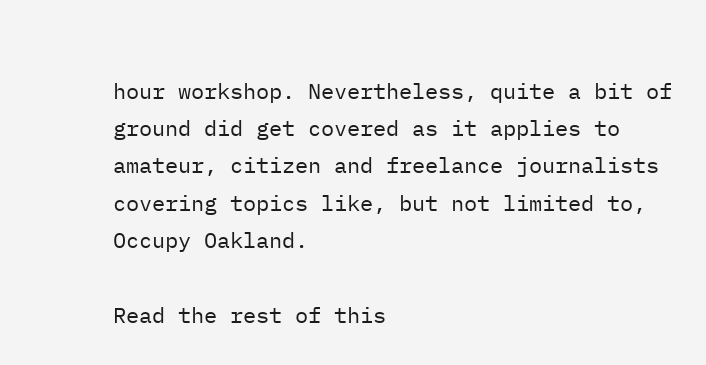hour workshop. Nevertheless, quite a bit of ground did get covered as it applies to amateur, citizen and freelance journalists covering topics like, but not limited to, Occupy Oakland.

Read the rest of this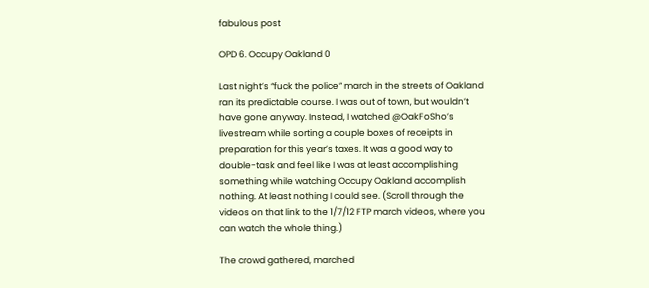fabulous post

OPD 6. Occupy Oakland 0

Last night’s “fuck the police” march in the streets of Oakland ran its predictable course. I was out of town, but wouldn’t have gone anyway. Instead, I watched @OakFoSho’s livestream while sorting a couple boxes of receipts in preparation for this year’s taxes. It was a good way to double-task and feel like I was at least accomplishing something while watching Occupy Oakland accomplish nothing. At least nothing I could see. (Scroll through the videos on that link to the 1/7/12 FTP march videos, where you can watch the whole thing.)

The crowd gathered, marched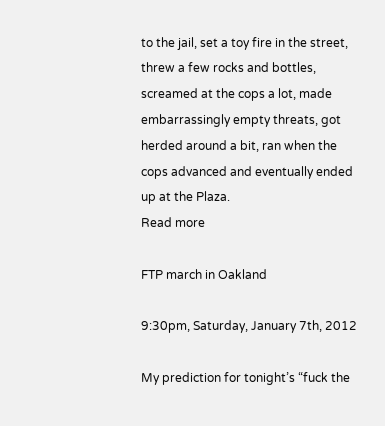to the jail, set a toy fire in the street, threw a few rocks and bottles, screamed at the cops a lot, made embarrassingly empty threats, got herded around a bit, ran when the cops advanced and eventually ended up at the Plaza.
Read more

FTP march in Oakland

9:30pm, Saturday, January 7th, 2012

My prediction for tonight’s “fuck the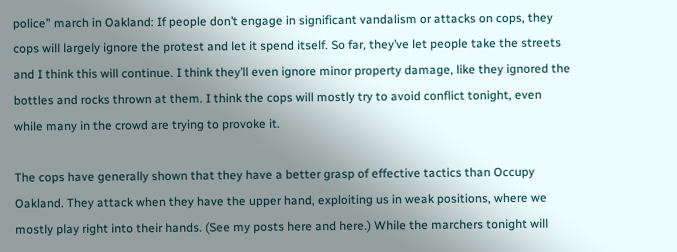police” march in Oakland: If people don’t engage in significant vandalism or attacks on cops, they cops will largely ignore the protest and let it spend itself. So far, they’ve let people take the streets and I think this will continue. I think they’ll even ignore minor property damage, like they ignored the bottles and rocks thrown at them. I think the cops will mostly try to avoid conflict tonight, even while many in the crowd are trying to provoke it.

The cops have generally shown that they have a better grasp of effective tactics than Occupy Oakland. They attack when they have the upper hand, exploiting us in weak positions, where we mostly play right into their hands. (See my posts here and here.) While the marchers tonight will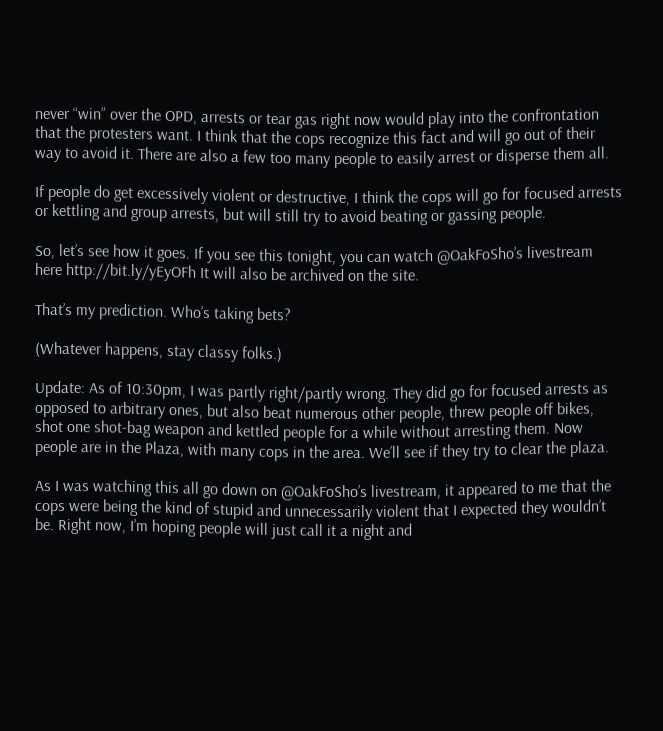never “win” over the OPD, arrests or tear gas right now would play into the confrontation that the protesters want. I think that the cops recognize this fact and will go out of their way to avoid it. There are also a few too many people to easily arrest or disperse them all.

If people do get excessively violent or destructive, I think the cops will go for focused arrests or kettling and group arrests, but will still try to avoid beating or gassing people.

So, let’s see how it goes. If you see this tonight, you can watch @OakFoSho’s livestream here http://bit.ly/yEyOFh It will also be archived on the site.

That’s my prediction. Who’s taking bets?

(Whatever happens, stay classy folks.)

Update: As of 10:30pm, I was partly right/partly wrong. They did go for focused arrests as opposed to arbitrary ones, but also beat numerous other people, threw people off bikes, shot one shot-bag weapon and kettled people for a while without arresting them. Now people are in the Plaza, with many cops in the area. We’ll see if they try to clear the plaza.

As I was watching this all go down on @OakFoSho’s livestream, it appeared to me that the cops were being the kind of stupid and unnecessarily violent that I expected they wouldn’t be. Right now, I’m hoping people will just call it a night and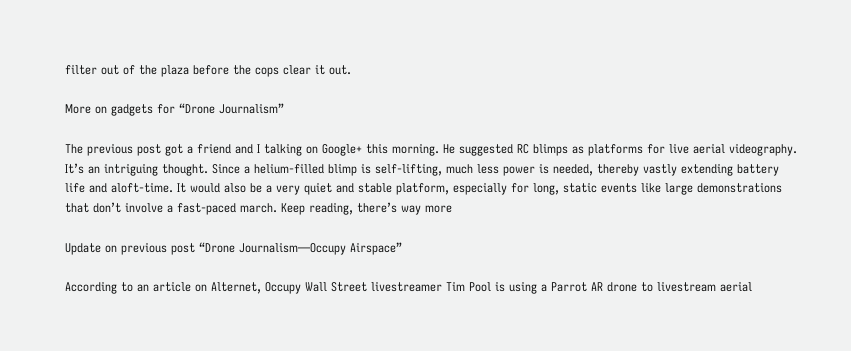filter out of the plaza before the cops clear it out.

More on gadgets for “Drone Journalism”

The previous post got a friend and I talking on Google+ this morning. He suggested RC blimps as platforms for live aerial videography. It’s an intriguing thought. Since a helium-filled blimp is self-lifting, much less power is needed, thereby vastly extending battery life and aloft-time. It would also be a very quiet and stable platform, especially for long, static events like large demonstrations that don’t involve a fast-paced march. Keep reading, there’s way more

Update on previous post “Drone Journalism—Occupy Airspace”

According to an article on Alternet, Occupy Wall Street livestreamer Tim Pool is using a Parrot AR drone to livestream aerial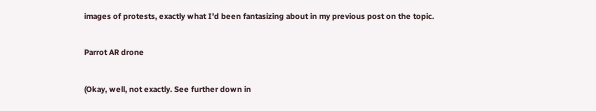images of protests, exactly what I’d been fantasizing about in my previous post on the topic.

Parrot AR drone

(Okay, well, not exactly. See further down in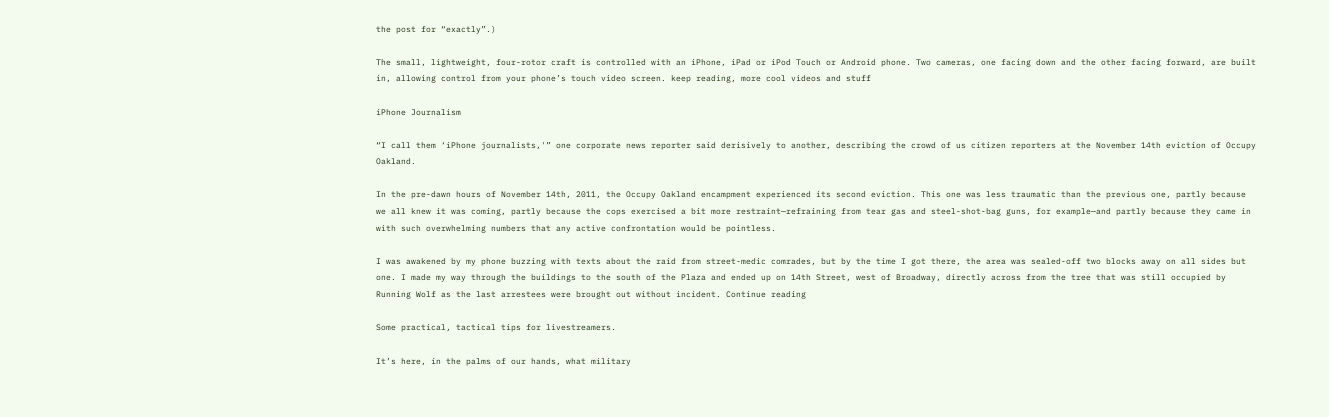the post for “exactly”.)

The small, lightweight, four-rotor craft is controlled with an iPhone, iPad or iPod Touch or Android phone. Two cameras, one facing down and the other facing forward, are built in, allowing control from your phone’s touch video screen. keep reading, more cool videos and stuff

iPhone Journalism

“I call them ‘iPhone journalists,'” one corporate news reporter said derisively to another, describing the crowd of us citizen reporters at the November 14th eviction of Occupy Oakland.

In the pre-dawn hours of November 14th, 2011, the Occupy Oakland encampment experienced its second eviction. This one was less traumatic than the previous one, partly because we all knew it was coming, partly because the cops exercised a bit more restraint—refraining from tear gas and steel-shot-bag guns, for example—and partly because they came in with such overwhelming numbers that any active confrontation would be pointless.

I was awakened by my phone buzzing with texts about the raid from street-medic comrades, but by the time I got there, the area was sealed-off two blocks away on all sides but one. I made my way through the buildings to the south of the Plaza and ended up on 14th Street, west of Broadway, directly across from the tree that was still occupied by Running Wolf as the last arrestees were brought out without incident. Continue reading

Some practical, tactical tips for livestreamers.

It’s here, in the palms of our hands, what military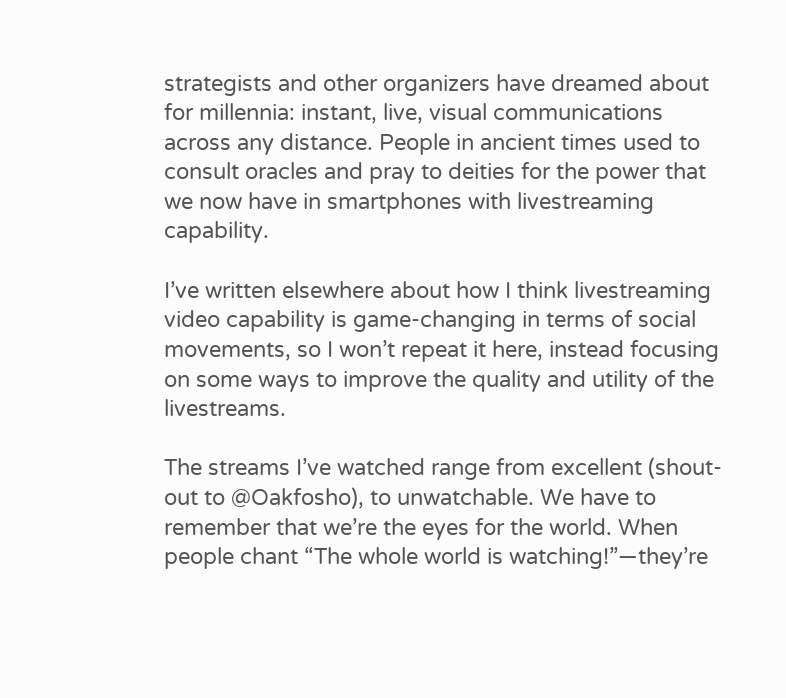strategists and other organizers have dreamed about for millennia: instant, live, visual communications across any distance. People in ancient times used to consult oracles and pray to deities for the power that we now have in smartphones with livestreaming capability.

I’ve written elsewhere about how I think livestreaming video capability is game-changing in terms of social movements, so I won’t repeat it here, instead focusing on some ways to improve the quality and utility of the livestreams.

The streams I’ve watched range from excellent (shout-out to @Oakfosho), to unwatchable. We have to remember that we’re the eyes for the world. When people chant “The whole world is watching!”—they’re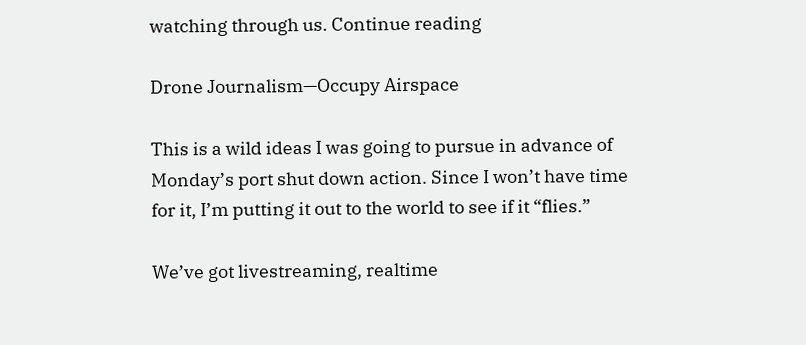watching through us. Continue reading

Drone Journalism—Occupy Airspace

This is a wild ideas I was going to pursue in advance of Monday’s port shut down action. Since I won’t have time for it, I’m putting it out to the world to see if it “flies.”

We’ve got livestreaming, realtime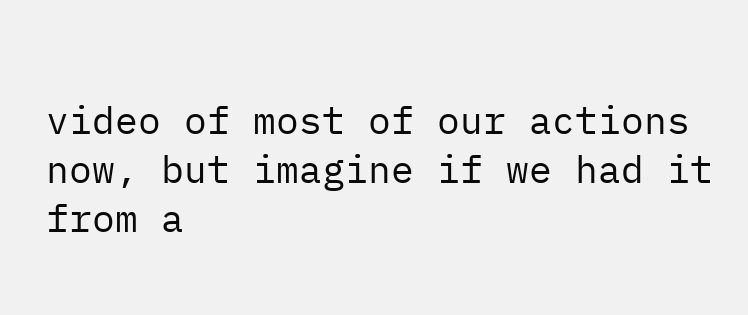video of most of our actions now, but imagine if we had it from a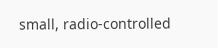small, radio-controlled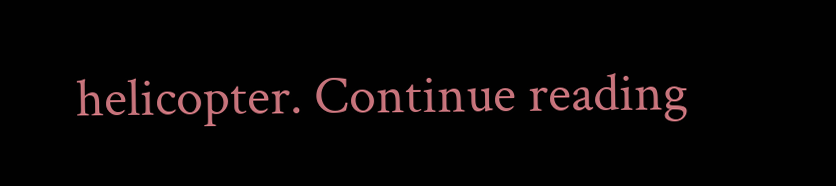helicopter. Continue reading